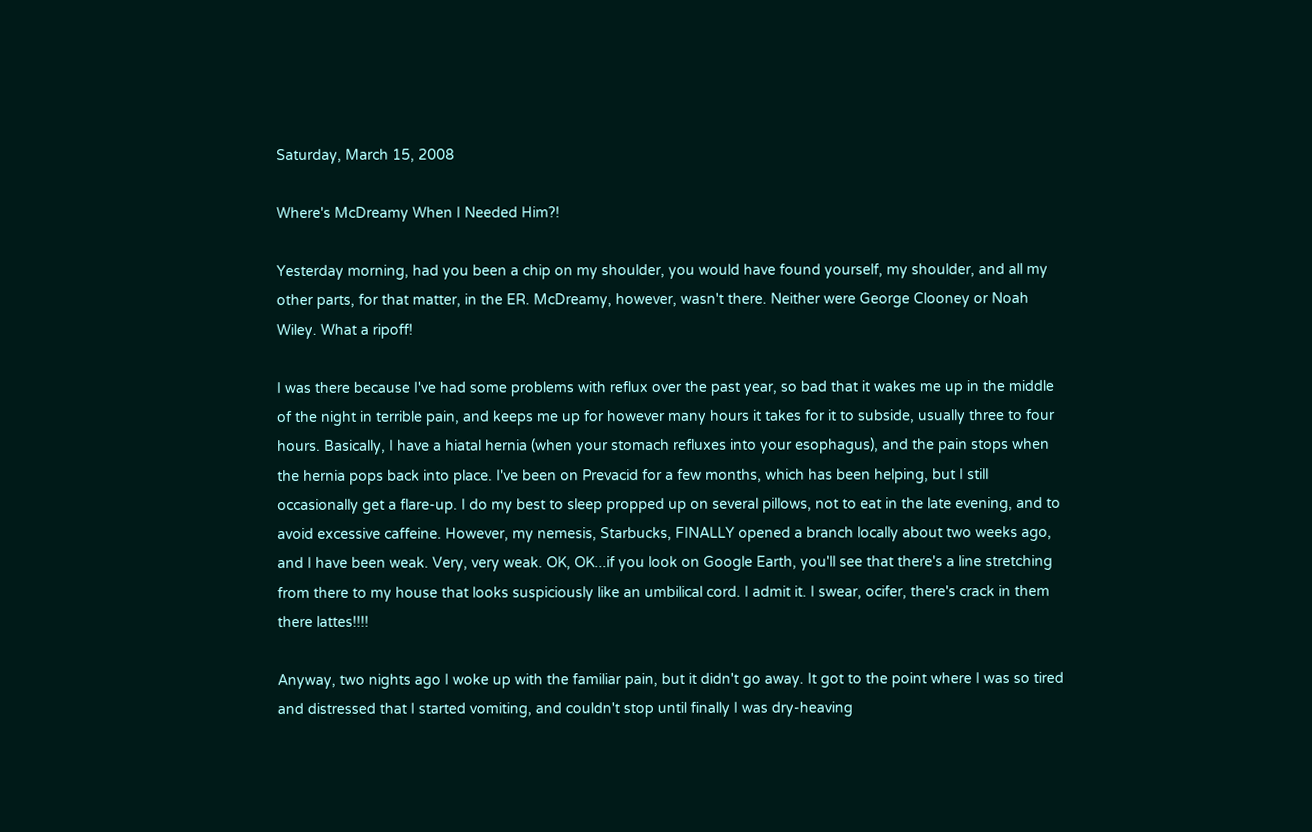Saturday, March 15, 2008

Where's McDreamy When I Needed Him?!

Yesterday morning, had you been a chip on my shoulder, you would have found yourself, my shoulder, and all my other parts, for that matter, in the ER. McDreamy, however, wasn't there. Neither were George Clooney or Noah Wiley. What a ripoff!

I was there because I've had some problems with reflux over the past year, so bad that it wakes me up in the middle of the night in terrible pain, and keeps me up for however many hours it takes for it to subside, usually three to four hours. Basically, I have a hiatal hernia (when your stomach refluxes into your esophagus), and the pain stops when the hernia pops back into place. I've been on Prevacid for a few months, which has been helping, but I still occasionally get a flare-up. I do my best to sleep propped up on several pillows, not to eat in the late evening, and to avoid excessive caffeine. However, my nemesis, Starbucks, FINALLY opened a branch locally about two weeks ago, and I have been weak. Very, very weak. OK, OK...if you look on Google Earth, you'll see that there's a line stretching from there to my house that looks suspiciously like an umbilical cord. I admit it. I swear, ocifer, there's crack in them there lattes!!!!

Anyway, two nights ago I woke up with the familiar pain, but it didn't go away. It got to the point where I was so tired and distressed that I started vomiting, and couldn't stop until finally I was dry-heaving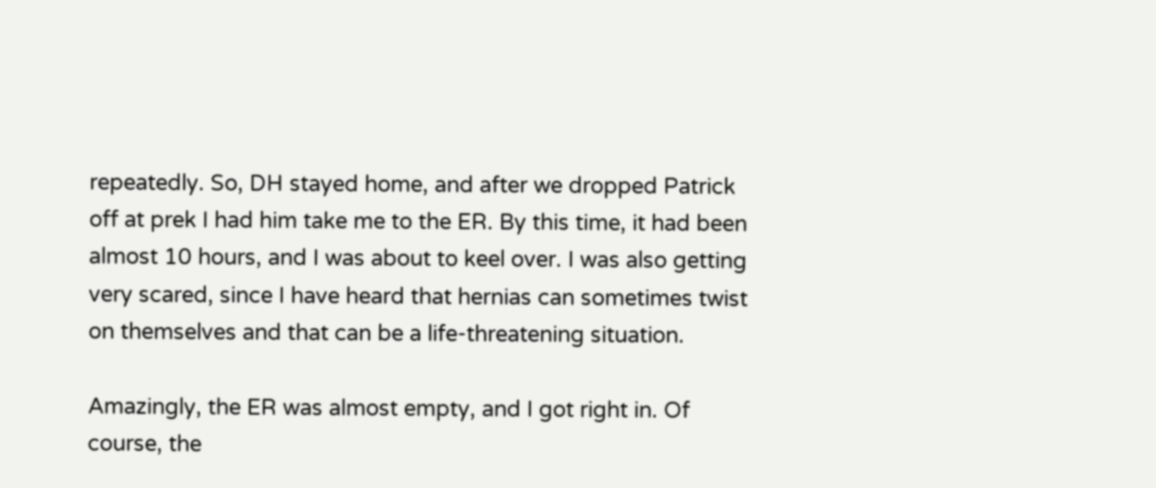repeatedly. So, DH stayed home, and after we dropped Patrick off at prek I had him take me to the ER. By this time, it had been almost 10 hours, and I was about to keel over. I was also getting very scared, since I have heard that hernias can sometimes twist on themselves and that can be a life-threatening situation.

Amazingly, the ER was almost empty, and I got right in. Of course, the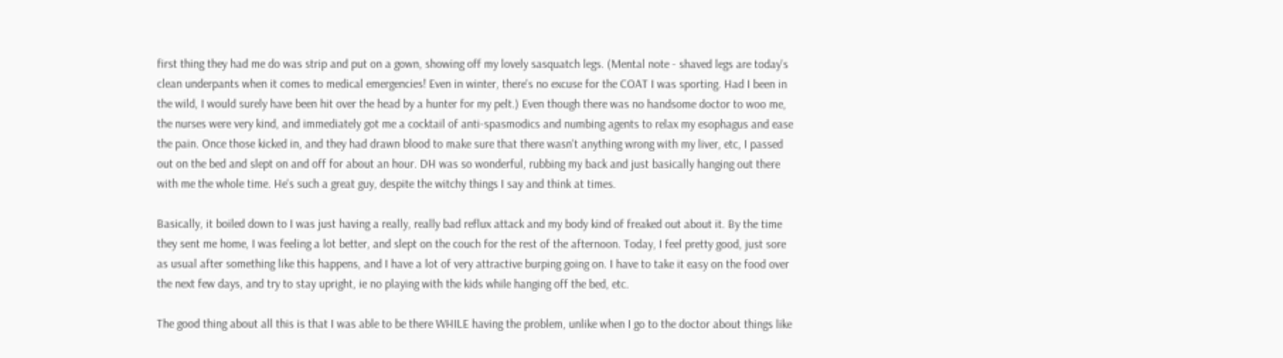first thing they had me do was strip and put on a gown, showing off my lovely sasquatch legs. (Mental note - shaved legs are today's clean underpants when it comes to medical emergencies! Even in winter, there's no excuse for the COAT I was sporting. Had I been in the wild, I would surely have been hit over the head by a hunter for my pelt.) Even though there was no handsome doctor to woo me, the nurses were very kind, and immediately got me a cocktail of anti-spasmodics and numbing agents to relax my esophagus and ease the pain. Once those kicked in, and they had drawn blood to make sure that there wasn't anything wrong with my liver, etc, I passed out on the bed and slept on and off for about an hour. DH was so wonderful, rubbing my back and just basically hanging out there with me the whole time. He's such a great guy, despite the witchy things I say and think at times.

Basically, it boiled down to I was just having a really, really bad reflux attack and my body kind of freaked out about it. By the time they sent me home, I was feeling a lot better, and slept on the couch for the rest of the afternoon. Today, I feel pretty good, just sore as usual after something like this happens, and I have a lot of very attractive burping going on. I have to take it easy on the food over the next few days, and try to stay upright, ie no playing with the kids while hanging off the bed, etc.

The good thing about all this is that I was able to be there WHILE having the problem, unlike when I go to the doctor about things like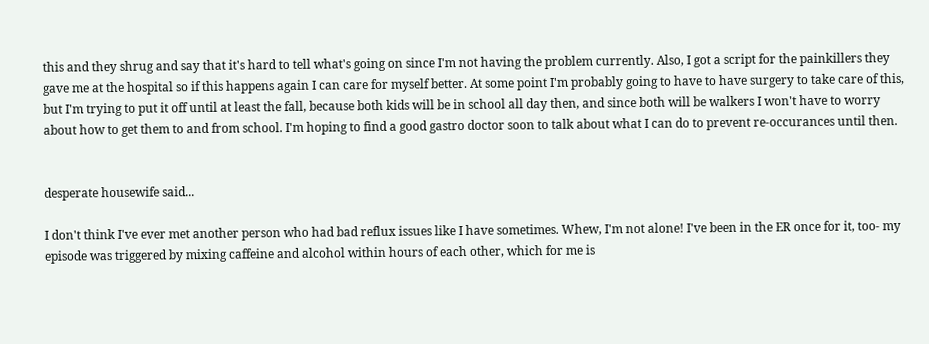this and they shrug and say that it's hard to tell what's going on since I'm not having the problem currently. Also, I got a script for the painkillers they gave me at the hospital so if this happens again I can care for myself better. At some point I'm probably going to have to have surgery to take care of this, but I'm trying to put it off until at least the fall, because both kids will be in school all day then, and since both will be walkers I won't have to worry about how to get them to and from school. I'm hoping to find a good gastro doctor soon to talk about what I can do to prevent re-occurances until then.


desperate housewife said...

I don't think I've ever met another person who had bad reflux issues like I have sometimes. Whew, I'm not alone! I've been in the ER once for it, too- my episode was triggered by mixing caffeine and alcohol within hours of each other, which for me is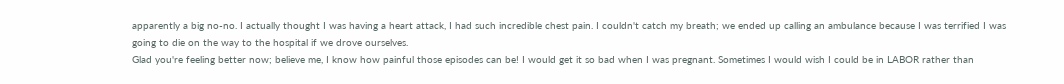apparently a big no-no. I actually thought I was having a heart attack, I had such incredible chest pain. I couldn't catch my breath; we ended up calling an ambulance because I was terrified I was going to die on the way to the hospital if we drove ourselves.
Glad you're feeling better now; believe me, I know how painful those episodes can be! I would get it so bad when I was pregnant. Sometimes I would wish I could be in LABOR rather than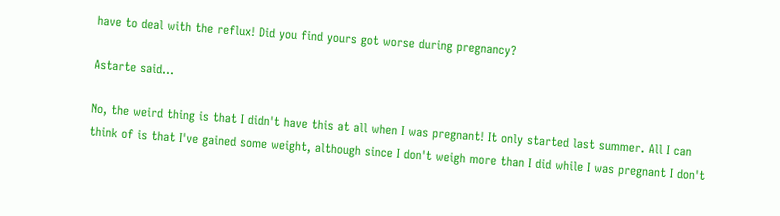have to deal with the reflux! Did you find yours got worse during pregnancy?

Astarte said...

No, the weird thing is that I didn't have this at all when I was pregnant! It only started last summer. All I can think of is that I've gained some weight, although since I don't weigh more than I did while I was pregnant I don't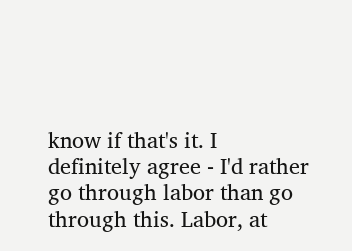know if that's it. I definitely agree - I'd rather go through labor than go through this. Labor, at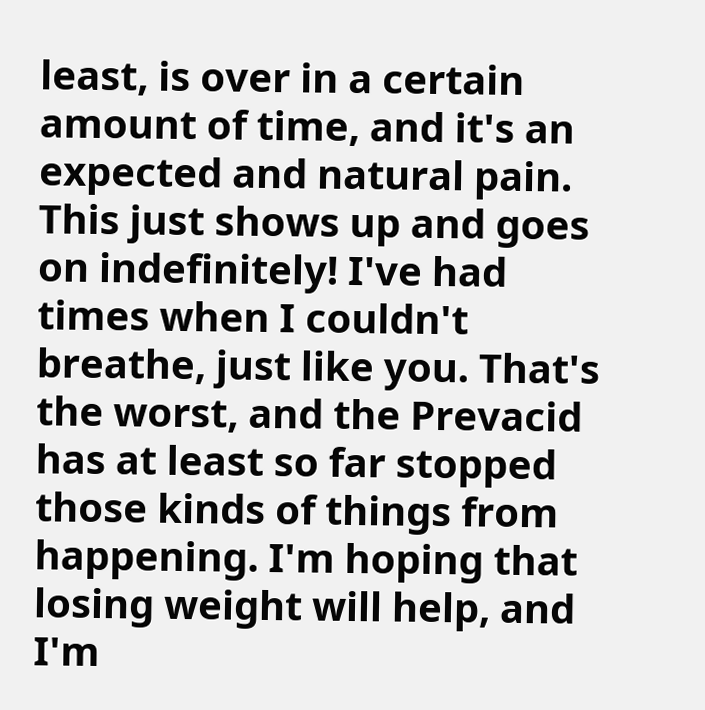least, is over in a certain amount of time, and it's an expected and natural pain. This just shows up and goes on indefinitely! I've had times when I couldn't breathe, just like you. That's the worst, and the Prevacid has at least so far stopped those kinds of things from happening. I'm hoping that losing weight will help, and I'm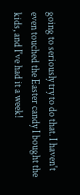going to seriously try to do that. I haven't even touched the Easter candy I bought the kids, and I've had it a week!